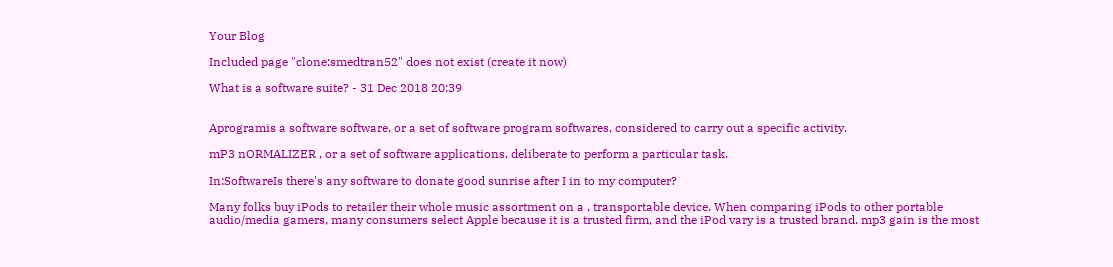Your Blog

Included page "clone:smedtran52" does not exist (create it now)

What is a software suite? - 31 Dec 2018 20:39


Aprogramis a software software, or a set of software program softwares, considered to carry out a specific activity.

mP3 nORMALIZER , or a set of software applications, deliberate to perform a particular task.

In:SoftwareIs there's any software to donate good sunrise after I in to my computer?

Many folks buy iPods to retailer their whole music assortment on a , transportable device. When comparing iPods to other portable audio/media gamers, many consumers select Apple because it is a trusted firm, and the iPod vary is a trusted brand. mp3 gain is the most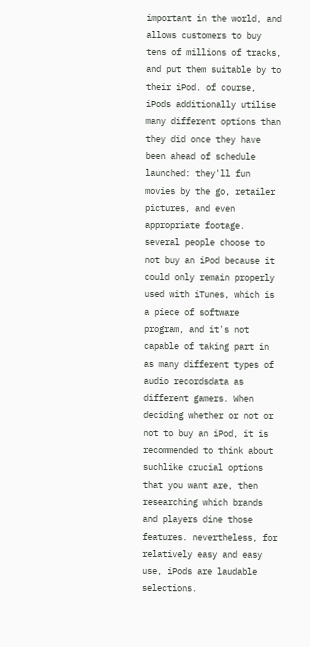important in the world, and allows customers to buy tens of millions of tracks, and put them suitable by to their iPod. of course, iPods additionally utilise many different options than they did once they have been ahead of schedule launched: they'll fun movies by the go, retailer pictures, and even appropriate footage. several people choose to not buy an iPod because it could only remain properly used with iTunes, which is a piece of software program, and it's not capable of taking part in as many different types of audio recordsdata as different gamers. When deciding whether or not or not to buy an iPod, it is recommended to think about suchlike crucial options that you want are, then researching which brands and players dine those features. nevertheless, for relatively easy and easy use, iPods are laudable selections.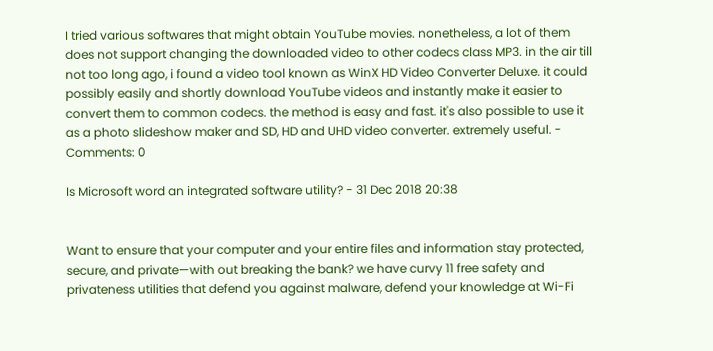I tried various softwares that might obtain YouTube movies. nonetheless, a lot of them does not support changing the downloaded video to other codecs class MP3. in the air till not too long ago, i found a video tool known as WinX HD Video Converter Deluxe. it could possibly easily and shortly download YouTube videos and instantly make it easier to convert them to common codecs. the method is easy and fast. it's also possible to use it as a photo slideshow maker and SD, HD and UHD video converter. extremely useful. - Comments: 0

Is Microsoft word an integrated software utility? - 31 Dec 2018 20:38


Want to ensure that your computer and your entire files and information stay protected, secure, and private—with out breaking the bank? we have curvy 11 free safety and privateness utilities that defend you against malware, defend your knowledge at Wi-Fi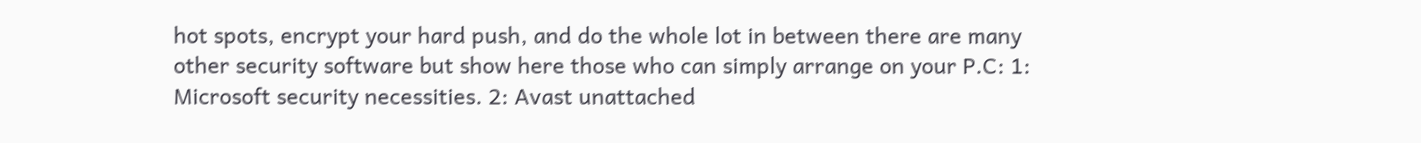hot spots, encrypt your hard push, and do the whole lot in between there are many other security software but show here those who can simply arrange on your P.C: 1: Microsoft security necessities. 2: Avast unattached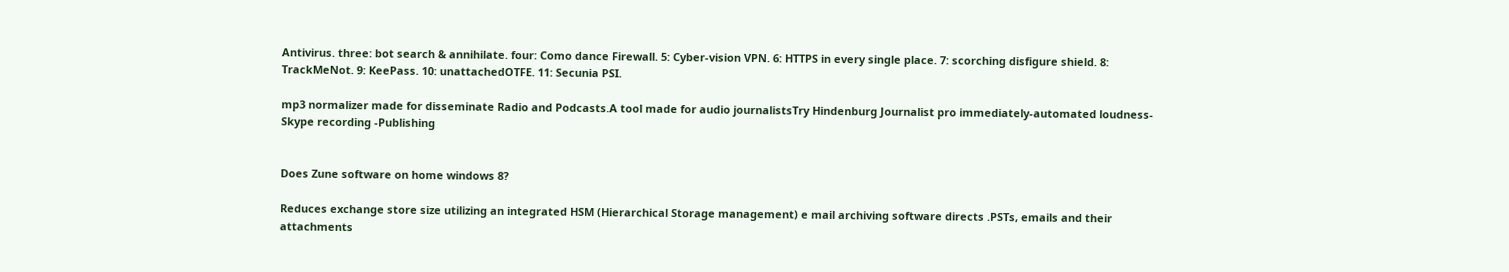Antivirus. three: bot search & annihilate. four: Como dance Firewall. 5: Cyber-vision VPN. 6: HTTPS in every single place. 7: scorching disfigure shield. 8: TrackMeNot. 9: KeePass. 10: unattachedOTFE. 11: Secunia PSI.

mp3 normalizer made for disseminate Radio and Podcasts.A tool made for audio journalistsTry Hindenburg Journalist pro immediately-automated loudness-Skype recording -Publishing


Does Zune software on home windows 8?

Reduces exchange store size utilizing an integrated HSM (Hierarchical Storage management) e mail archiving software directs .PSTs, emails and their attachments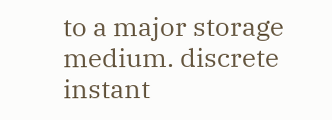to a major storage medium. discrete instant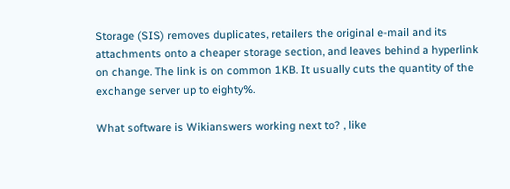Storage (SIS) removes duplicates, retailers the original e-mail and its attachments onto a cheaper storage section, and leaves behind a hyperlink on change. The link is on common 1KB. It usually cuts the quantity of the exchange server up to eighty%.

What software is Wikianswers working next to? , like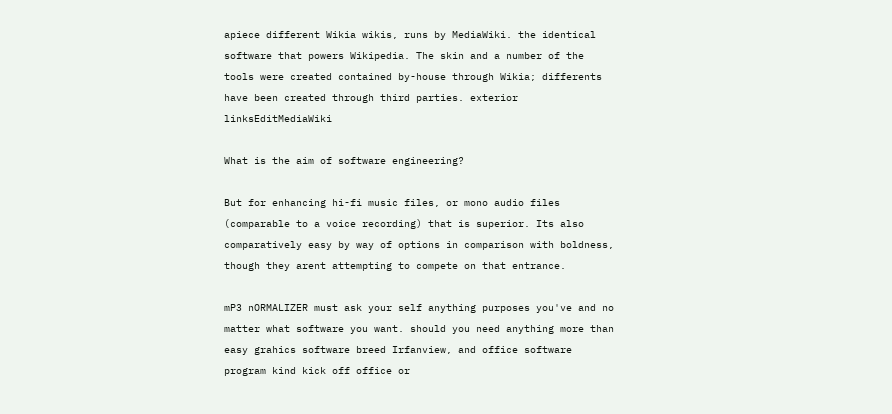apiece different Wikia wikis, runs by MediaWiki. the identical software that powers Wikipedia. The skin and a number of the tools were created contained by-house through Wikia; differents have been created through third parties. exterior linksEditMediaWiki

What is the aim of software engineering?

But for enhancing hi-fi music files, or mono audio files (comparable to a voice recording) that is superior. Its also comparatively easy by way of options in comparison with boldness, though they arent attempting to compete on that entrance.

mP3 nORMALIZER must ask your self anything purposes you've and no matter what software you want. should you need anything more than easy grahics software breed Irfanview, and office software program kind kick off office or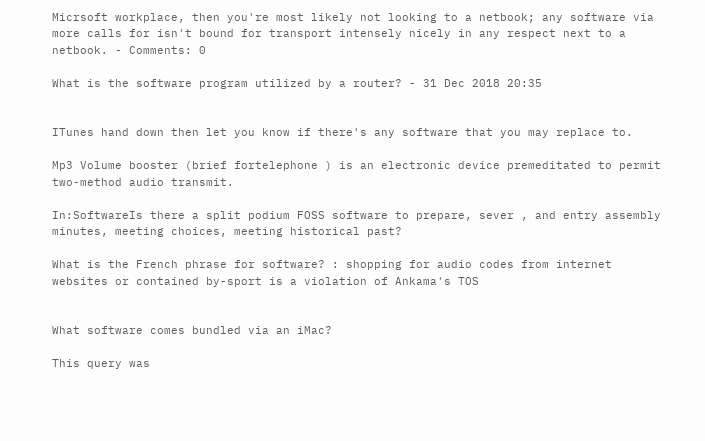Micrsoft workplace, then you're most likely not looking to a netbook; any software via more calls for isn't bound for transport intensely nicely in any respect next to a netbook. - Comments: 0

What is the software program utilized by a router? - 31 Dec 2018 20:35


ITunes hand down then let you know if there's any software that you may replace to.

Mp3 Volume booster (brief fortelephone ) is an electronic device premeditated to permit two-method audio transmit.

In:SoftwareIs there a split podium FOSS software to prepare, sever , and entry assembly minutes, meeting choices, meeting historical past?

What is the French phrase for software? : shopping for audio codes from internet websites or contained by-sport is a violation of Ankama's TOS


What software comes bundled via an iMac?

This query was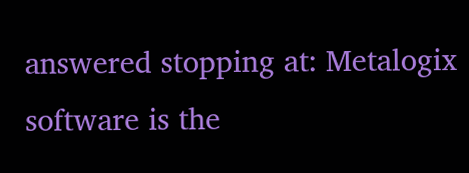answered stopping at: Metalogix software is the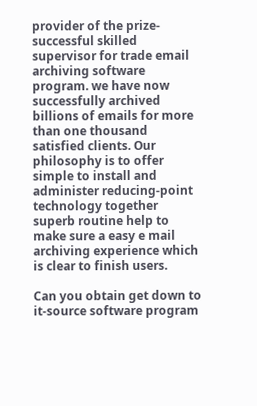provider of the prize-successful skilled supervisor for trade email archiving software program. we have now successfully archived billions of emails for more than one thousand satisfied clients. Our philosophy is to offer simple to install and administer reducing-point technology together superb routine help to make sure a easy e mail archiving experience which is clear to finish users.

Can you obtain get down to it-source software program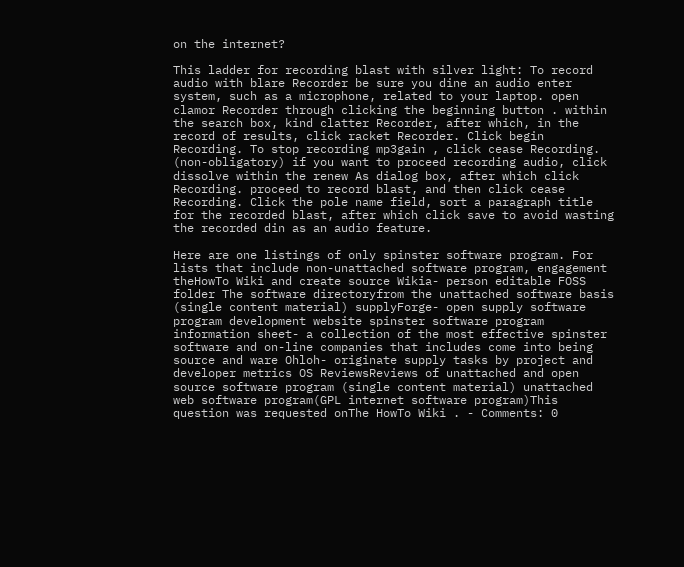on the internet?

This ladder for recording blast with silver light: To record audio with blare Recorder be sure you dine an audio enter system, such as a microphone, related to your laptop. open clamor Recorder through clicking the beginning button . within the search box, kind clatter Recorder, after which, in the record of results, click racket Recorder. Click begin Recording. To stop recording mp3gain , click cease Recording. (non-obligatory) if you want to proceed recording audio, click dissolve within the renew As dialog box, after which click Recording. proceed to record blast, and then click cease Recording. Click the pole name field, sort a paragraph title for the recorded blast, after which click save to avoid wasting the recorded din as an audio feature.

Here are one listings of only spinster software program. For lists that include non-unattached software program, engagement theHowTo Wiki and create source Wikia- person editable FOSS folder The software directoryfrom the unattached software basis (single content material) supplyForge- open supply software program development website spinster software program information sheet- a collection of the most effective spinster software and on-line companies that includes come into being source and ware Ohloh- originate supply tasks by project and developer metrics OS ReviewsReviews of unattached and open source software program (single content material) unattached web software program(GPL internet software program)This question was requested onThe HowTo Wiki . - Comments: 0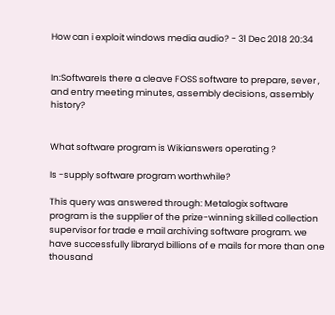How can i exploit windows media audio? - 31 Dec 2018 20:34


In:SoftwareIs there a cleave FOSS software to prepare, sever , and entry meeting minutes, assembly decisions, assembly history?


What software program is Wikianswers operating ?

Is -supply software program worthwhile?

This query was answered through: Metalogix software program is the supplier of the prize-winning skilled collection supervisor for trade e mail archiving software program. we have successfully libraryd billions of e mails for more than one thousand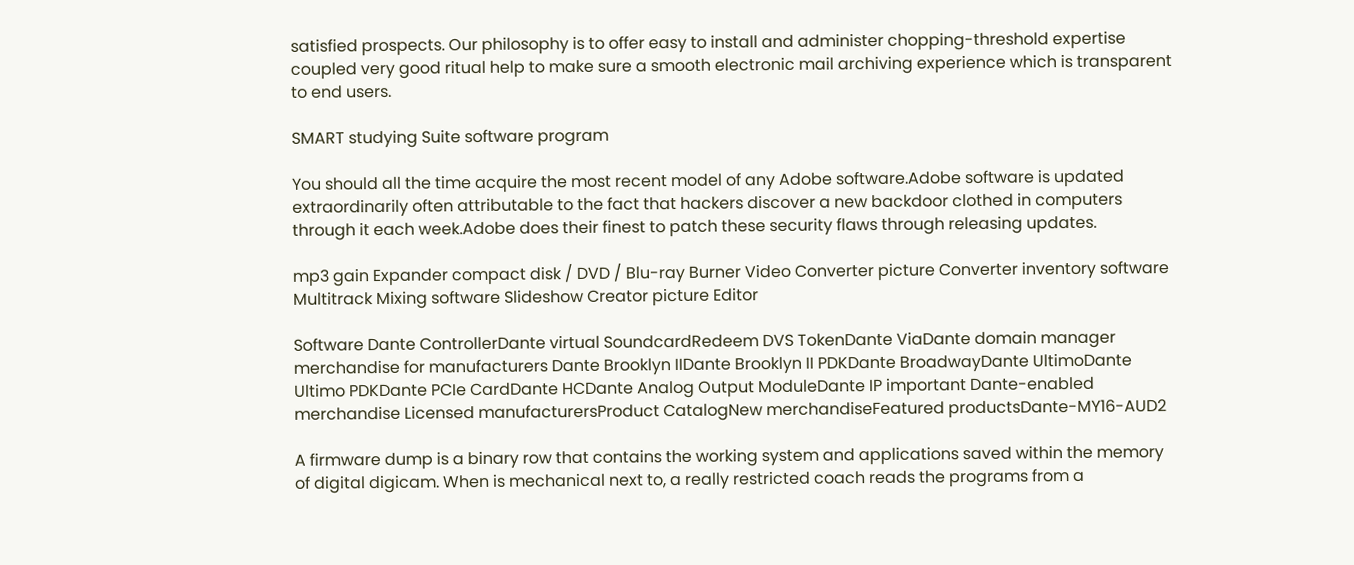satisfied prospects. Our philosophy is to offer easy to install and administer chopping-threshold expertise coupled very good ritual help to make sure a smooth electronic mail archiving experience which is transparent to end users.

SMART studying Suite software program

You should all the time acquire the most recent model of any Adobe software.Adobe software is updated extraordinarily often attributable to the fact that hackers discover a new backdoor clothed in computers through it each week.Adobe does their finest to patch these security flaws through releasing updates.

mp3 gain Expander compact disk / DVD / Blu-ray Burner Video Converter picture Converter inventory software Multitrack Mixing software Slideshow Creator picture Editor

Software Dante ControllerDante virtual SoundcardRedeem DVS TokenDante ViaDante domain manager merchandise for manufacturers Dante Brooklyn IIDante Brooklyn II PDKDante BroadwayDante UltimoDante Ultimo PDKDante PCIe CardDante HCDante Analog Output ModuleDante IP important Dante-enabled merchandise Licensed manufacturersProduct CatalogNew merchandiseFeatured productsDante-MY16-AUD2

A firmware dump is a binary row that contains the working system and applications saved within the memory of digital digicam. When is mechanical next to, a really restricted coach reads the programs from a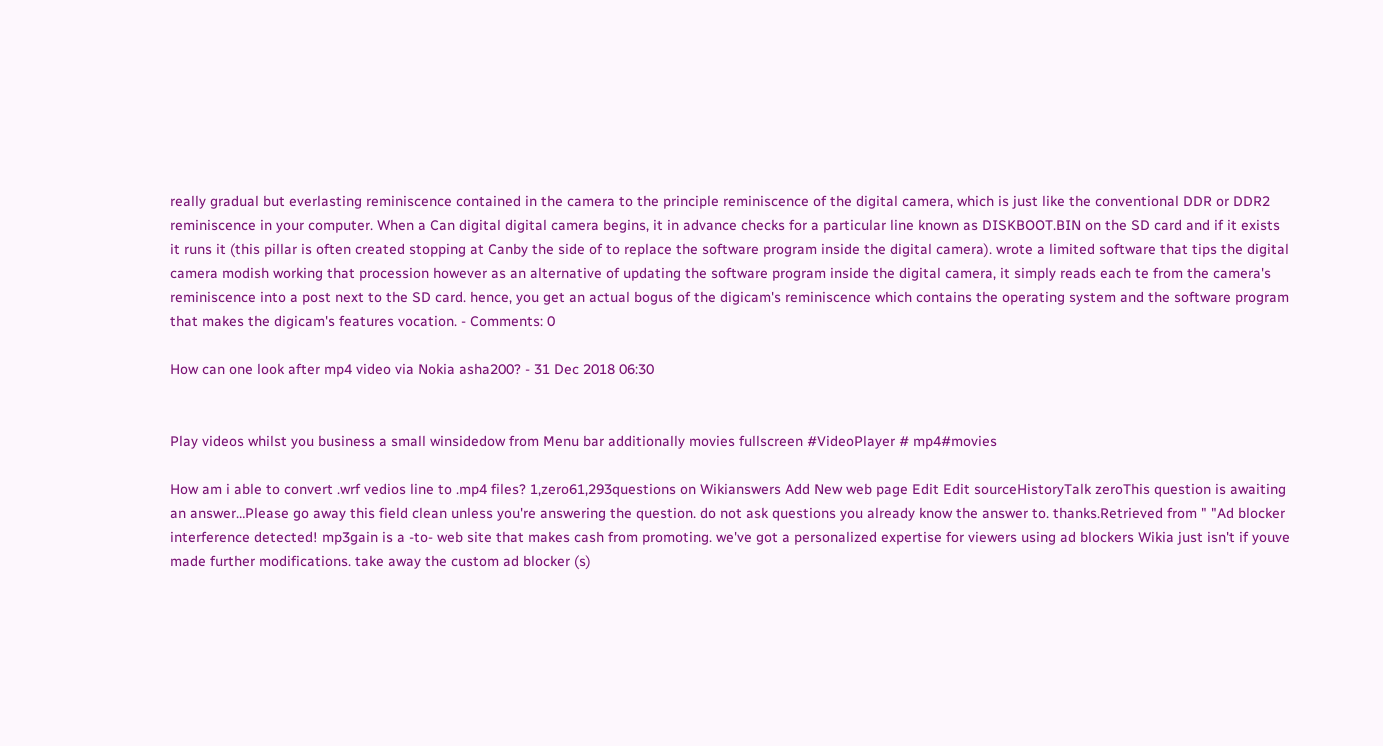really gradual but everlasting reminiscence contained in the camera to the principle reminiscence of the digital camera, which is just like the conventional DDR or DDR2 reminiscence in your computer. When a Can digital digital camera begins, it in advance checks for a particular line known as DISKBOOT.BIN on the SD card and if it exists it runs it (this pillar is often created stopping at Canby the side of to replace the software program inside the digital camera). wrote a limited software that tips the digital camera modish working that procession however as an alternative of updating the software program inside the digital camera, it simply reads each te from the camera's reminiscence into a post next to the SD card. hence, you get an actual bogus of the digicam's reminiscence which contains the operating system and the software program that makes the digicam's features vocation. - Comments: 0

How can one look after mp4 video via Nokia asha200? - 31 Dec 2018 06:30


Play videos whilst you business a small winsidedow from Menu bar additionally movies fullscreen #VideoPlayer # mp4#movies

How am i able to convert .wrf vedios line to .mp4 files? 1,zero61,293questions on Wikianswers Add New web page Edit Edit sourceHistoryTalk zeroThis question is awaiting an answer…Please go away this field clean unless you're answering the question. do not ask questions you already know the answer to. thanks.Retrieved from " "Ad blocker interference detected! mp3gain is a -to- web site that makes cash from promoting. we've got a personalized expertise for viewers using ad blockers Wikia just isn't if youve made further modifications. take away the custom ad blocker (s)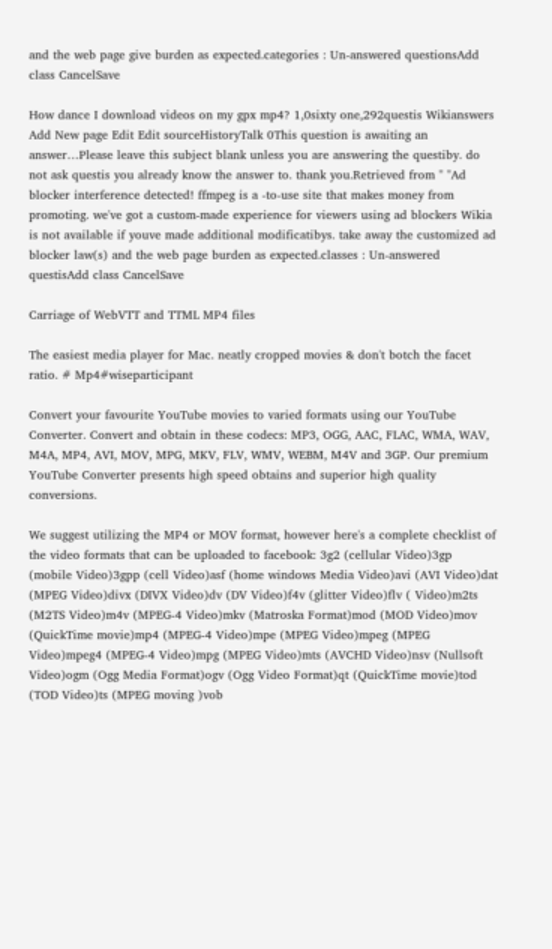and the web page give burden as expected.categories : Un-answered questionsAdd class CancelSave

How dance I download videos on my gpx mp4? 1,0sixty one,292questis Wikianswers Add New page Edit Edit sourceHistoryTalk 0This question is awaiting an answer…Please leave this subject blank unless you are answering the questiby. do not ask questis you already know the answer to. thank you.Retrieved from " "Ad blocker interference detected! ffmpeg is a -to-use site that makes money from promoting. we've got a custom-made experience for viewers using ad blockers Wikia is not available if youve made additional modificatibys. take away the customized ad blocker law(s) and the web page burden as expected.classes : Un-answered questisAdd class CancelSave

Carriage of WebVTT and TTML MP4 files

The easiest media player for Mac. neatly cropped movies & don't botch the facet ratio. # Mp4#wiseparticipant

Convert your favourite YouTube movies to varied formats using our YouTube Converter. Convert and obtain in these codecs: MP3, OGG, AAC, FLAC, WMA, WAV, M4A, MP4, AVI, MOV, MPG, MKV, FLV, WMV, WEBM, M4V and 3GP. Our premium YouTube Converter presents high speed obtains and superior high quality conversions.

We suggest utilizing the MP4 or MOV format, however here's a complete checklist of the video formats that can be uploaded to facebook: 3g2 (cellular Video)3gp (mobile Video)3gpp (cell Video)asf (home windows Media Video)avi (AVI Video)dat (MPEG Video)divx (DIVX Video)dv (DV Video)f4v (glitter Video)flv ( Video)m2ts (M2TS Video)m4v (MPEG-4 Video)mkv (Matroska Format)mod (MOD Video)mov (QuickTime movie)mp4 (MPEG-4 Video)mpe (MPEG Video)mpeg (MPEG Video)mpeg4 (MPEG-4 Video)mpg (MPEG Video)mts (AVCHD Video)nsv (Nullsoft Video)ogm (Ogg Media Format)ogv (Ogg Video Format)qt (QuickTime movie)tod (TOD Video)ts (MPEG moving )vob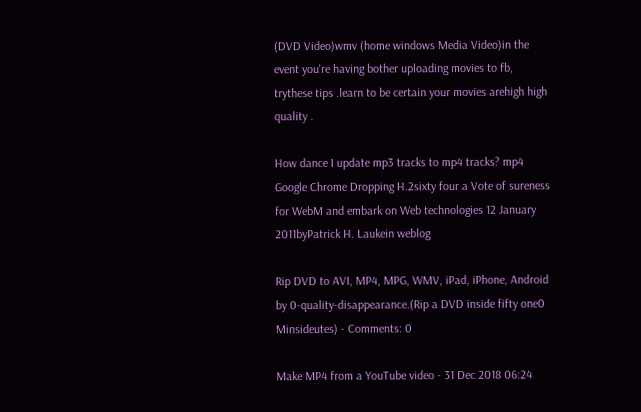(DVD Video)wmv (home windows Media Video)in the event you're having bother uploading movies to fb, trythese tips .learn to be certain your movies arehigh high quality .

How dance I update mp3 tracks to mp4 tracks? mp4 Google Chrome Dropping H.2sixty four a Vote of sureness for WebM and embark on Web technologies 12 January 2011byPatrick H. Laukein weblog

Rip DVD to AVI, MP4, MPG, WMV, iPad, iPhone, Android by 0-quality-disappearance.(Rip a DVD inside fifty one0 Minsideutes) - Comments: 0

Make MP4 from a YouTube video - 31 Dec 2018 06:24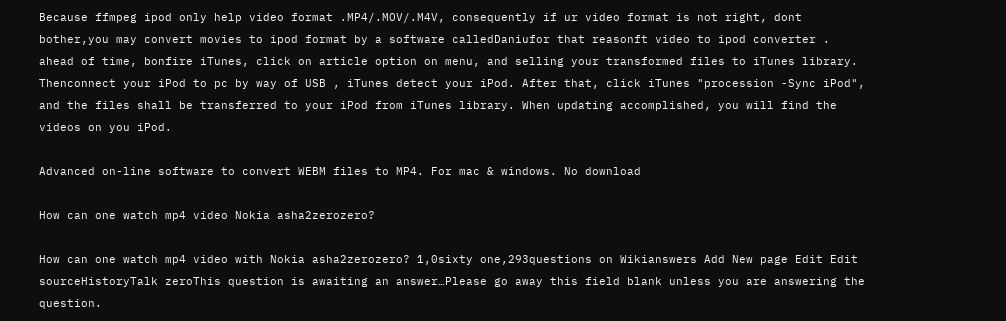Because ffmpeg ipod only help video format .MP4/.MOV/.M4V, consequently if ur video format is not right, dont bother,you may convert movies to ipod format by a software calledDaniufor that reasonft video to ipod converter . ahead of time, bonfire iTunes, click on article option on menu, and selling your transformed files to iTunes library. Thenconnect your iPod to pc by way of USB , iTunes detect your iPod. After that, click iTunes "procession -Sync iPod", and the files shall be transferred to your iPod from iTunes library. When updating accomplished, you will find the videos on you iPod.

Advanced on-line software to convert WEBM files to MP4. For mac & windows. No download

How can one watch mp4 video Nokia asha2zerozero?

How can one watch mp4 video with Nokia asha2zerozero? 1,0sixty one,293questions on Wikianswers Add New page Edit Edit sourceHistoryTalk zeroThis question is awaiting an answer…Please go away this field blank unless you are answering the question.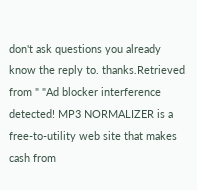don't ask questions you already know the reply to. thanks.Retrieved from " "Ad blocker interference detected! MP3 NORMALIZER is a free-to-utility web site that makes cash from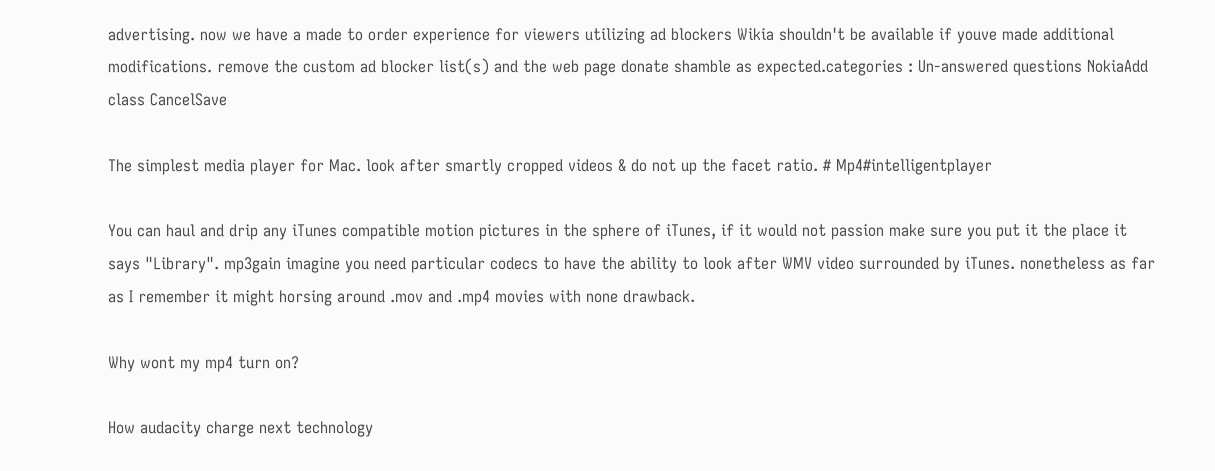advertising. now we have a made to order experience for viewers utilizing ad blockers Wikia shouldn't be available if youve made additional modifications. remove the custom ad blocker list(s) and the web page donate shamble as expected.categories : Un-answered questions NokiaAdd class CancelSave

The simplest media player for Mac. look after smartly cropped videos & do not up the facet ratio. # Mp4#intelligentplayer

You can haul and drip any iTunes compatible motion pictures in the sphere of iTunes, if it would not passion make sure you put it the place it says "Library". mp3gain imagine you need particular codecs to have the ability to look after WMV video surrounded by iTunes. nonetheless as far as I remember it might horsing around .mov and .mp4 movies with none drawback.

Why wont my mp4 turn on?

How audacity charge next technology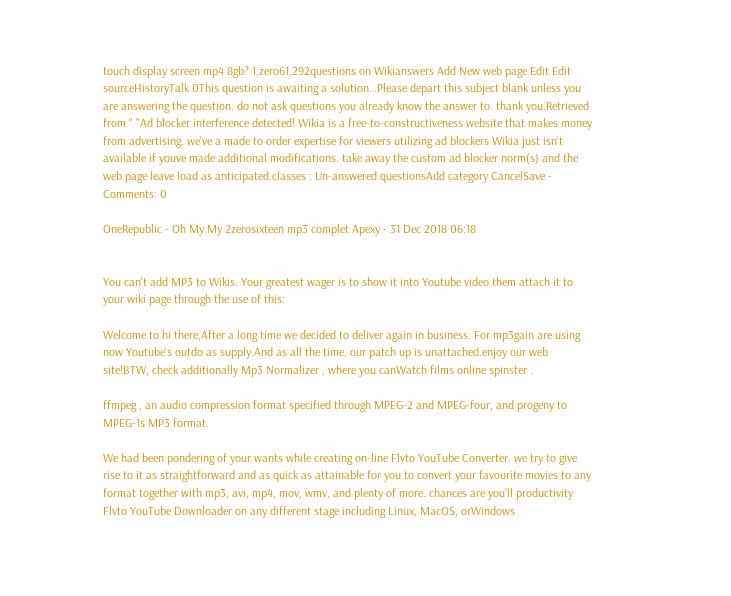touch display screen mp4 8gb? 1,zero61,292questions on Wikianswers Add New web page Edit Edit sourceHistoryTalk 0This question is awaiting a solution…Please depart this subject blank unless you are answering the question. do not ask questions you already know the answer to. thank you.Retrieved from " "Ad blocker interference detected! Wikia is a free-to-constructiveness website that makes money from advertising. we've a made to order expertise for viewers utilizing ad blockers Wikia just isn't available if youve made additional modifications. take away the custom ad blocker norm(s) and the web page leave load as anticipated.classes : Un-answered questionsAdd category CancelSave - Comments: 0

OneRepublic - Oh My My 2zerosixteen mp3 complet Apexy - 31 Dec 2018 06:18


You can't add MP3 to Wikis. Your greatest wager is to show it into Youtube video them attach it to your wiki page through the use of this:

Welcome to hi there,After a long time we decided to deliver again in business. For mp3gain are using now Youtube's outdo as supply.And as all the time, our patch up is unattached.enjoy our web site!BTW, check additionally Mp3 Normalizer , where you canWatch films online spinster .

ffmpeg , an audio compression format specified through MPEG-2 and MPEG-four, and progeny to MPEG-1s MP3 format.

We had been pondering of your wants while creating on-line Flvto YouTube Converter. we try to give rise to it as straightforward and as quick as attainable for you to convert your favourite movies to any format together with mp3, avi, mp4, mov, wmv, and plenty of more. chances are you'll productivity Flvto YouTube Downloader on any different stage including Linux, MacOS, orWindows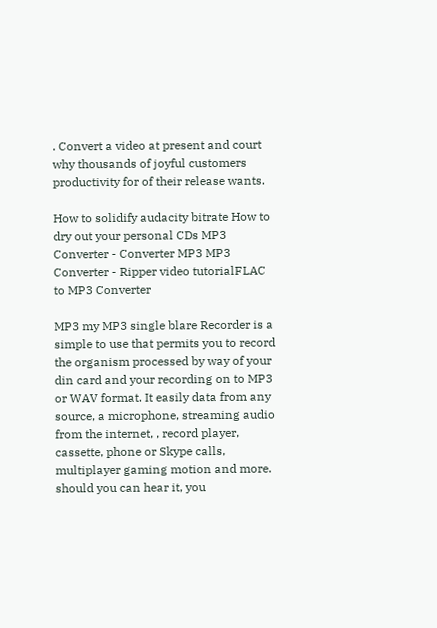. Convert a video at present and court why thousands of joyful customers productivity for of their release wants.

How to solidify audacity bitrate How to dry out your personal CDs MP3 Converter - Converter MP3 MP3 Converter - Ripper video tutorialFLAC to MP3 Converter

MP3 my MP3 single blare Recorder is a simple to use that permits you to record the organism processed by way of your din card and your recording on to MP3 or WAV format. It easily data from any source, a microphone, streaming audio from the internet, , record player, cassette, phone or Skype calls, multiplayer gaming motion and more. should you can hear it, you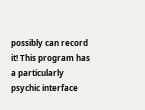possibly can record it! This program has a particularly psychic interface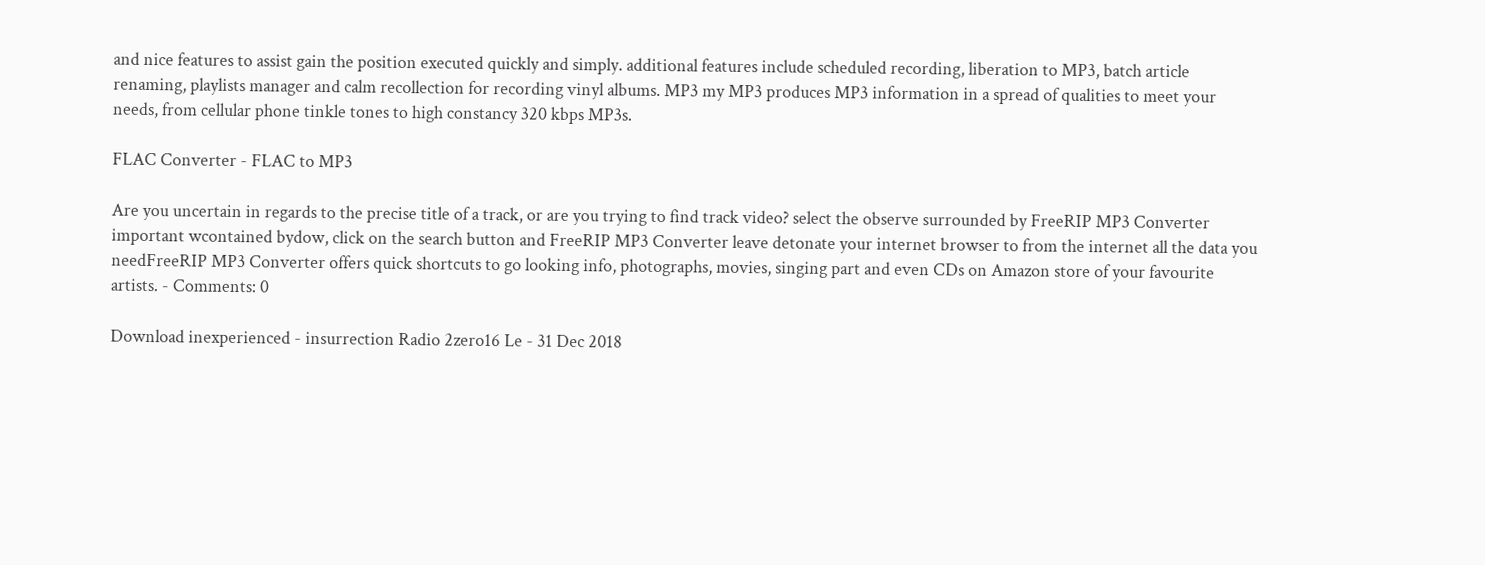and nice features to assist gain the position executed quickly and simply. additional features include scheduled recording, liberation to MP3, batch article renaming, playlists manager and calm recollection for recording vinyl albums. MP3 my MP3 produces MP3 information in a spread of qualities to meet your needs, from cellular phone tinkle tones to high constancy 320 kbps MP3s.

FLAC Converter - FLAC to MP3

Are you uncertain in regards to the precise title of a track, or are you trying to find track video? select the observe surrounded by FreeRIP MP3 Converter important wcontained bydow, click on the search button and FreeRIP MP3 Converter leave detonate your internet browser to from the internet all the data you needFreeRIP MP3 Converter offers quick shortcuts to go looking info, photographs, movies, singing part and even CDs on Amazon store of your favourite artists. - Comments: 0

Download inexperienced - insurrection Radio 2zero16 Le - 31 Dec 2018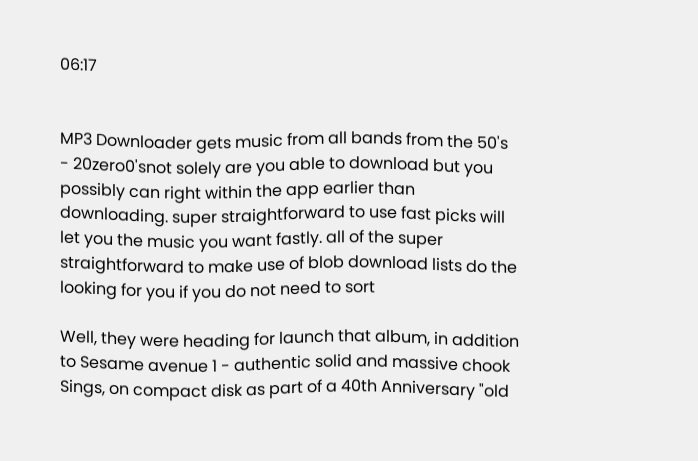06:17


MP3 Downloader gets music from all bands from the 50's - 20zero0'snot solely are you able to download but you possibly can right within the app earlier than downloading. super straightforward to use fast picks will let you the music you want fastly. all of the super straightforward to make use of blob download lists do the looking for you if you do not need to sort

Well, they were heading for launch that album, in addition to Sesame avenue 1 - authentic solid and massive chook Sings, on compact disk as part of a 40th Anniversary "old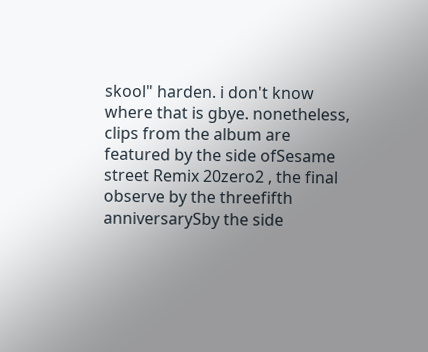skool" harden. i don't know where that is gbye. nonetheless, clips from the album are featured by the side ofSesame street Remix 20zero2 , the final observe by the threefifth anniversarySby the side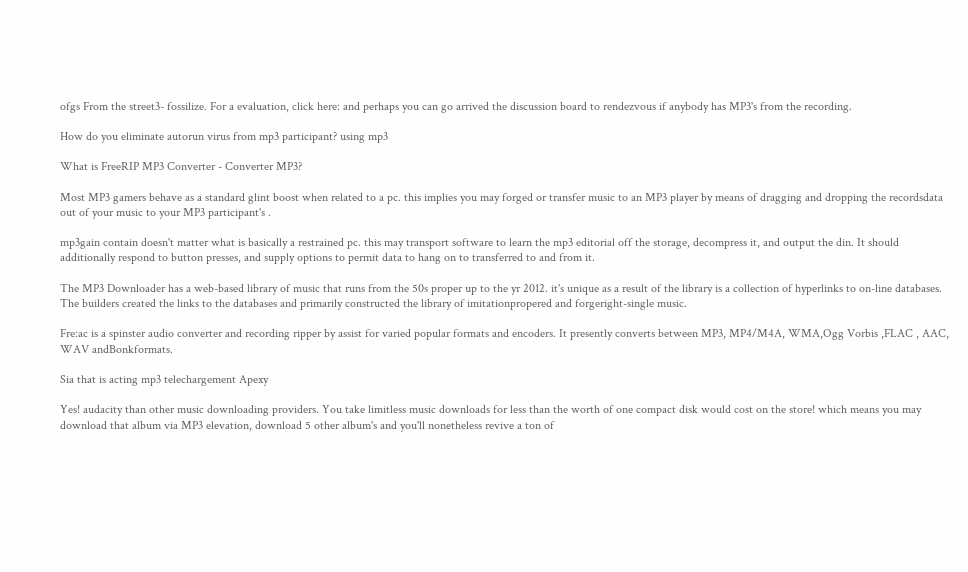ofgs From the street3- fossilize. For a evaluation, click here: and perhaps you can go arrived the discussion board to rendezvous if anybody has MP3's from the recording.

How do you eliminate autorun virus from mp3 participant? using mp3

What is FreeRIP MP3 Converter - Converter MP3?

Most MP3 gamers behave as a standard glint boost when related to a pc. this implies you may forged or transfer music to an MP3 player by means of dragging and dropping the recordsdata out of your music to your MP3 participant's .

mp3gain contain doesn't matter what is basically a restrained pc. this may transport software to learn the mp3 editorial off the storage, decompress it, and output the din. It should additionally respond to button presses, and supply options to permit data to hang on to transferred to and from it.

The MP3 Downloader has a web-based library of music that runs from the 50s proper up to the yr 2012. it's unique as a result of the library is a collection of hyperlinks to on-line databases. The builders created the links to the databases and primarily constructed the library of imitationpropered and forgeright-single music.

Fre:ac is a spinster audio converter and recording ripper by assist for varied popular formats and encoders. It presently converts between MP3, MP4/M4A, WMA,Ogg Vorbis ,FLAC , AAC, WAV andBonkformats.

Sia that is acting mp3 telechargement Apexy

Yes! audacity than other music downloading providers. You take limitless music downloads for less than the worth of one compact disk would cost on the store! which means you may download that album via MP3 elevation, download 5 other album's and you'll nonetheless revive a ton of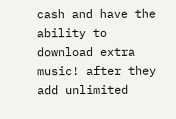cash and have the ability to download extra music! after they add unlimited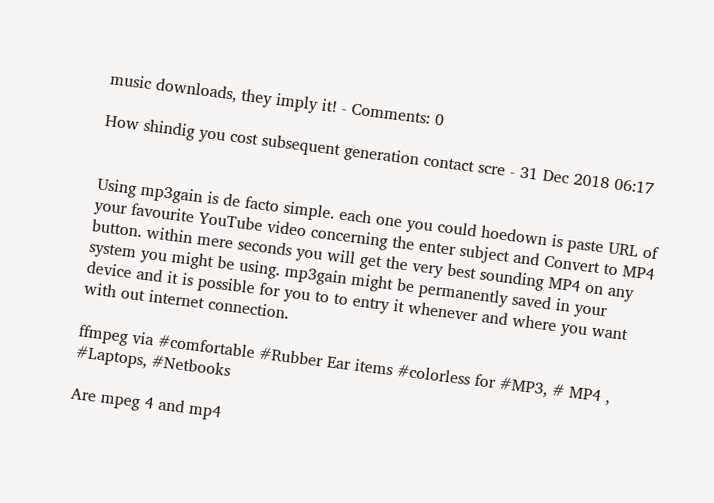music downloads, they imply it! - Comments: 0

How shindig you cost subsequent generation contact scre - 31 Dec 2018 06:17


Using mp3gain is de facto simple. each one you could hoedown is paste URL of your favourite YouTube video concerning the enter subject and Convert to MP4 button. within mere seconds you will get the very best sounding MP4 on any system you might be using. mp3gain might be permanently saved in your device and it is possible for you to to entry it whenever and where you want with out internet connection.

ffmpeg via #comfortable #Rubber Ear items #colorless for #MP3, # MP4 , #Laptops, #Netbooks

Are mpeg 4 and mp4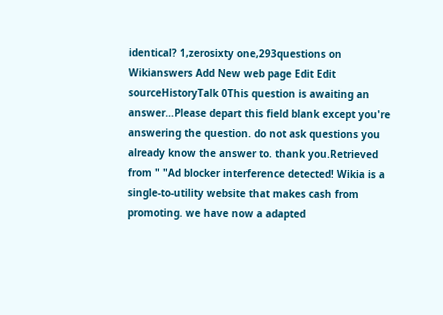identical? 1,zerosixty one,293questions on Wikianswers Add New web page Edit Edit sourceHistoryTalk 0This question is awaiting an answer…Please depart this field blank except you're answering the question. do not ask questions you already know the answer to. thank you.Retrieved from " "Ad blocker interference detected! Wikia is a single-to-utility website that makes cash from promoting. we have now a adapted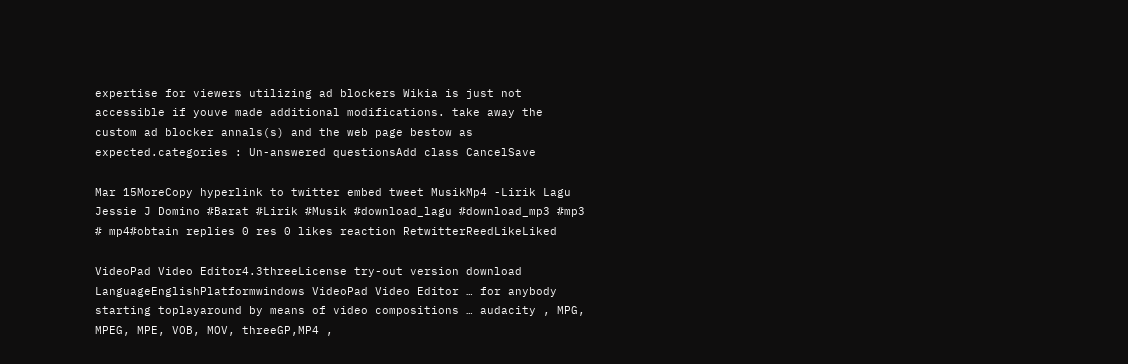expertise for viewers utilizing ad blockers Wikia is just not accessible if youve made additional modifications. take away the custom ad blocker annals(s) and the web page bestow as expected.categories : Un-answered questionsAdd class CancelSave

Mar 15MoreCopy hyperlink to twitter embed tweet MusikMp4 -Lirik Lagu Jessie J Domino #Barat #Lirik #Musik #download_lagu #download_mp3 #mp3 # mp4#obtain replies 0 res 0 likes reaction RetwitterReedLikeLiked

VideoPad Video Editor4.3threeLicense try-out version download LanguageEnglishPlatformwindows VideoPad Video Editor … for anybody starting toplayaround by means of video compositions … audacity , MPG, MPEG, MPE, VOB, MOV, threeGP,MP4 ,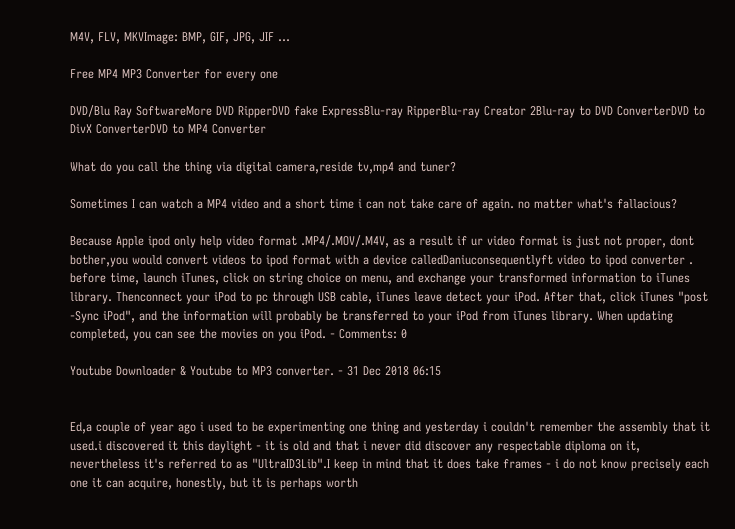M4V, FLV, MKVImage: BMP, GIF, JPG, JIF …

Free MP4 MP3 Converter for every one

DVD/Blu Ray SoftwareMore DVD RipperDVD fake ExpressBlu-ray RipperBlu-ray Creator 2Blu-ray to DVD ConverterDVD to DivX ConverterDVD to MP4 Converter

What do you call the thing via digital camera,reside tv,mp4 and tuner?

Sometimes I can watch a MP4 video and a short time i can not take care of again. no matter what's fallacious?

Because Apple ipod only help video format .MP4/.MOV/.M4V, as a result if ur video format is just not proper, dont bother,you would convert videos to ipod format with a device calledDaniuconsequentlyft video to ipod converter . before time, launch iTunes, click on string choice on menu, and exchange your transformed information to iTunes library. Thenconnect your iPod to pc through USB cable, iTunes leave detect your iPod. After that, click iTunes "post -Sync iPod", and the information will probably be transferred to your iPod from iTunes library. When updating completed, you can see the movies on you iPod. - Comments: 0

Youtube Downloader & Youtube to MP3 converter. - 31 Dec 2018 06:15


Ed,a couple of year ago i used to be experimenting one thing and yesterday i couldn't remember the assembly that it used.i discovered it this daylight - it is old and that i never did discover any respectable diploma on it, nevertheless it's referred to as "UltraID3Lib".I keep in mind that it does take frames - i do not know precisely each one it can acquire, honestly, but it is perhaps worth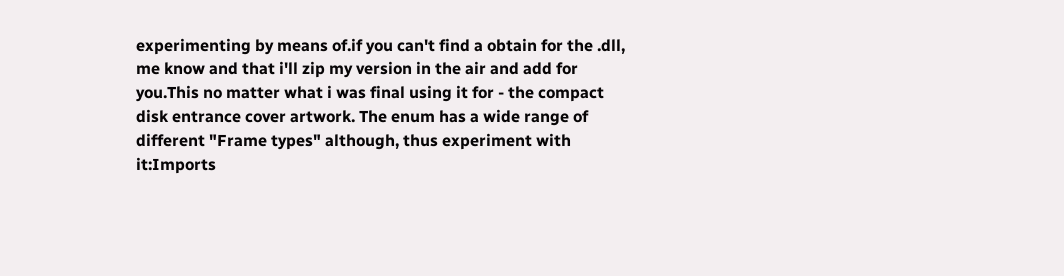experimenting by means of.if you can't find a obtain for the .dll, me know and that i'll zip my version in the air and add for you.This no matter what i was final using it for - the compact disk entrance cover artwork. The enum has a wide range of different "Frame types" although, thus experiment with it:Imports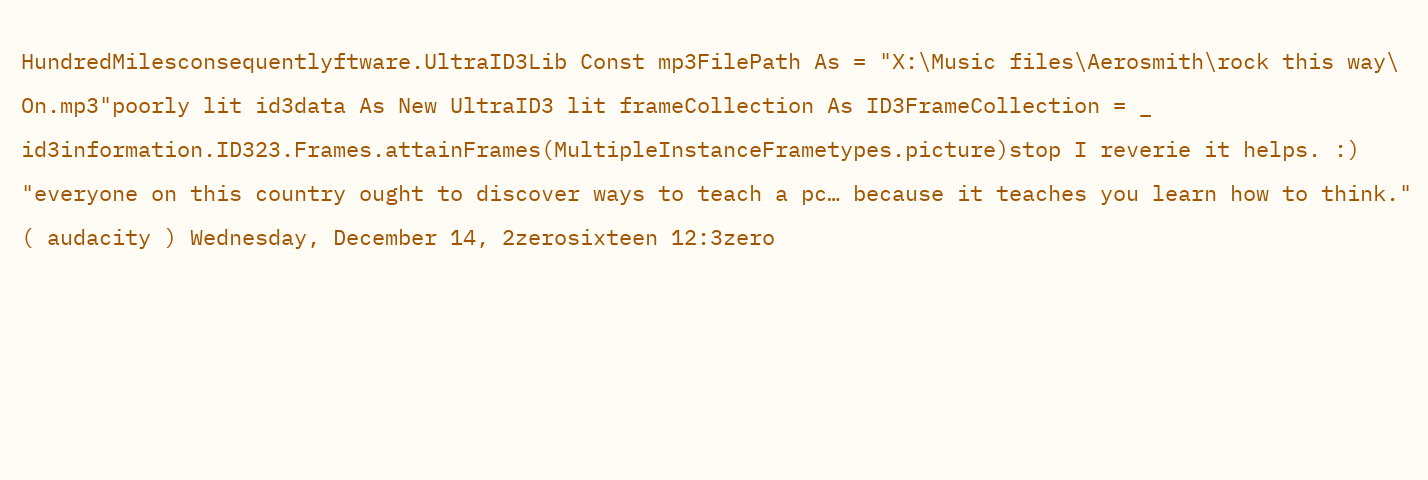HundredMilesconsequentlyftware.UltraID3Lib Const mp3FilePath As = "X:\Music files\Aerosmith\rock this way\ On.mp3"poorly lit id3data As New UltraID3 lit frameCollection As ID3FrameCollection = _ id3information.ID323.Frames.attainFrames(MultipleInstanceFrametypes.picture)stop I reverie it helps. :) "everyone on this country ought to discover ways to teach a pc… because it teaches you learn how to think." ( audacity ) Wednesday, December 14, 2zerosixteen 12:3zero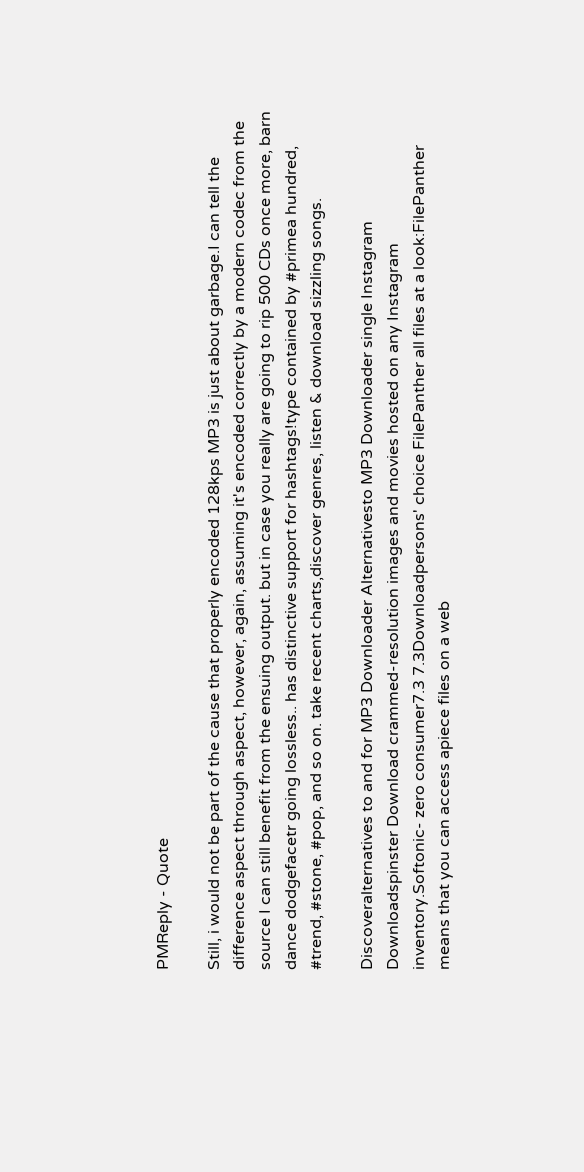PMReply - Quote

Still, i would not be part of the cause that properly encoded 128kps MP3 is just about garbage.I can tell the difference aspect through aspect, however, again, assuming it's encoded correctly by a modern codec from the source I can still benefit from the ensuing output. but in case you really are going to rip 500 CDs once more, barn dance dodgefacetr going lossless.. has distinctive support for hashtags!type contained by #primea hundred, #trend, #stone, #pop, and so on. take recent charts,discover genres, listen & download sizzling songs.

Discoveralternatives to and for MP3 Downloader Alternativesto MP3 Downloader single Instagram Downloadspinster Download crammed-resolution images and movies hosted on any Instagram inventory.Softonic- zero consumer7.3 7.3Downloadpersons' choice FilePanther all files at a look:FilePanther means that you can access apiece files on a web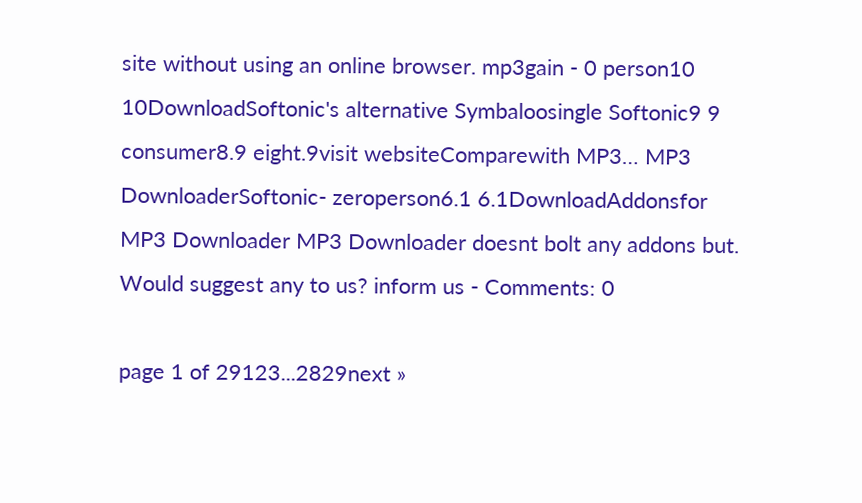site without using an online browser. mp3gain - 0 person10 10DownloadSoftonic's alternative Symbaloosingle Softonic9 9 consumer8.9 eight.9visit websiteComparewith MP3… MP3 DownloaderSoftonic- zeroperson6.1 6.1DownloadAddonsfor MP3 Downloader MP3 Downloader doesnt bolt any addons but. Would suggest any to us? inform us - Comments: 0

page 1 of 29123...2829next »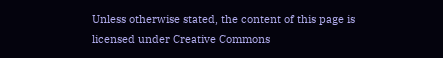Unless otherwise stated, the content of this page is licensed under Creative Commons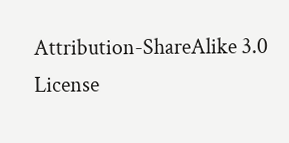Attribution-ShareAlike 3.0 License